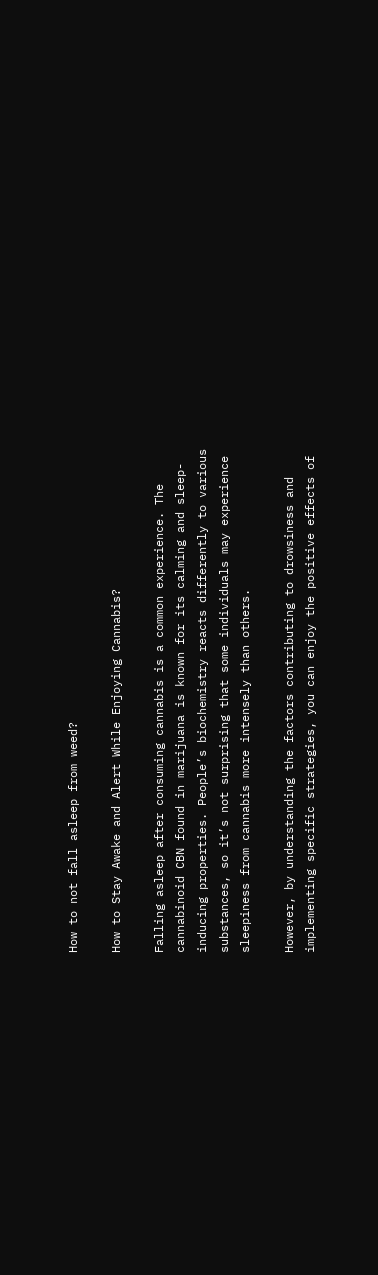How to not fall asleep from weed?

How to Stay Awake and Alert While Enjoying Cannabis?

Falling asleep after consuming cannabis is a common experience. The cannabinoid CBN found in marijuana is known for its calming and sleep-inducing properties. People’s biochemistry reacts differently to various substances, so it’s not surprising that some individuals may experience sleepiness from cannabis more intensely than others.

However, by understanding the factors contributing to drowsiness and implementing specific strategies, you can enjoy the positive effects of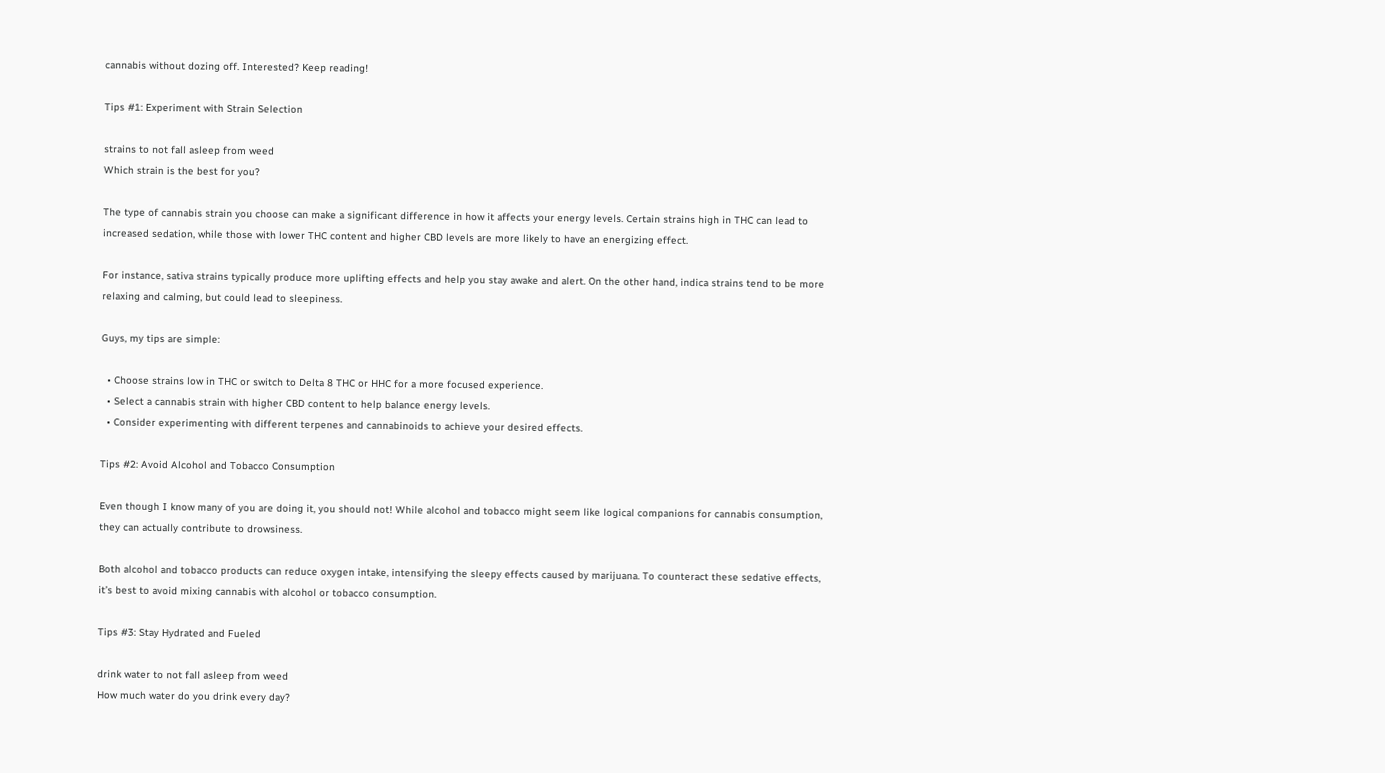cannabis without dozing off. Interested? Keep reading!

Tips #1: Experiment with Strain Selection

strains to not fall asleep from weed
Which strain is the best for you?

The type of cannabis strain you choose can make a significant difference in how it affects your energy levels. Certain strains high in THC can lead to increased sedation, while those with lower THC content and higher CBD levels are more likely to have an energizing effect.

For instance, sativa strains typically produce more uplifting effects and help you stay awake and alert. On the other hand, indica strains tend to be more relaxing and calming, but could lead to sleepiness.

Guys, my tips are simple:

  • Choose strains low in THC or switch to Delta 8 THC or HHC for a more focused experience.
  • Select a cannabis strain with higher CBD content to help balance energy levels.
  • Consider experimenting with different terpenes and cannabinoids to achieve your desired effects.

Tips #2: Avoid Alcohol and Tobacco Consumption

Even though I know many of you are doing it, you should not! While alcohol and tobacco might seem like logical companions for cannabis consumption, they can actually contribute to drowsiness.

Both alcohol and tobacco products can reduce oxygen intake, intensifying the sleepy effects caused by marijuana. To counteract these sedative effects, it’s best to avoid mixing cannabis with alcohol or tobacco consumption.

Tips #3: Stay Hydrated and Fueled

drink water to not fall asleep from weed
How much water do you drink every day?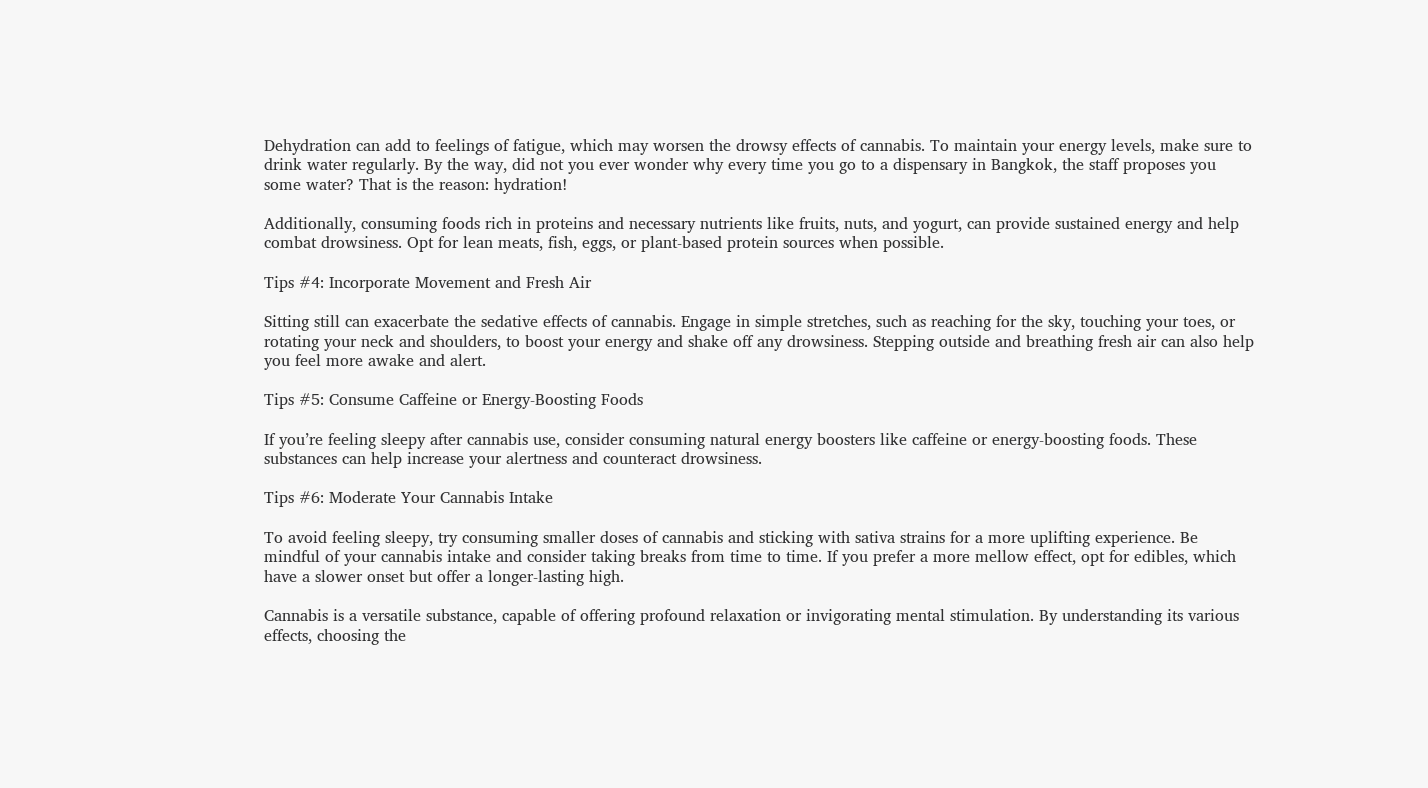Dehydration can add to feelings of fatigue, which may worsen the drowsy effects of cannabis. To maintain your energy levels, make sure to drink water regularly. By the way, did not you ever wonder why every time you go to a dispensary in Bangkok, the staff proposes you some water? That is the reason: hydration!

Additionally, consuming foods rich in proteins and necessary nutrients like fruits, nuts, and yogurt, can provide sustained energy and help combat drowsiness. Opt for lean meats, fish, eggs, or plant-based protein sources when possible.

Tips #4: Incorporate Movement and Fresh Air

Sitting still can exacerbate the sedative effects of cannabis. Engage in simple stretches, such as reaching for the sky, touching your toes, or rotating your neck and shoulders, to boost your energy and shake off any drowsiness. Stepping outside and breathing fresh air can also help you feel more awake and alert.

Tips #5: Consume Caffeine or Energy-Boosting Foods

If you’re feeling sleepy after cannabis use, consider consuming natural energy boosters like caffeine or energy-boosting foods. These substances can help increase your alertness and counteract drowsiness.

Tips #6: Moderate Your Cannabis Intake

To avoid feeling sleepy, try consuming smaller doses of cannabis and sticking with sativa strains for a more uplifting experience. Be mindful of your cannabis intake and consider taking breaks from time to time. If you prefer a more mellow effect, opt for edibles, which have a slower onset but offer a longer-lasting high.

Cannabis is a versatile substance, capable of offering profound relaxation or invigorating mental stimulation. By understanding its various effects, choosing the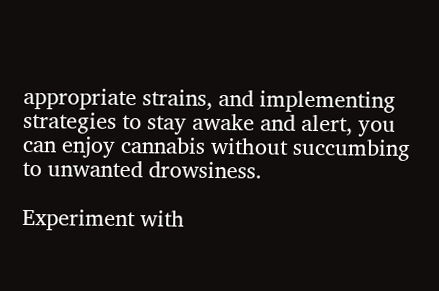appropriate strains, and implementing strategies to stay awake and alert, you can enjoy cannabis without succumbing to unwanted drowsiness.

Experiment with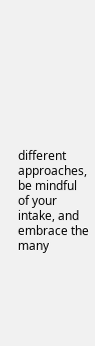different approaches, be mindful of your intake, and embrace the many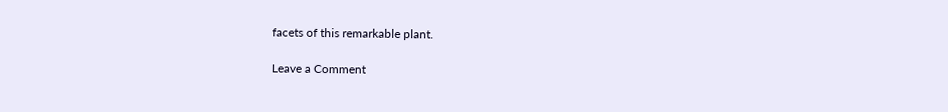facets of this remarkable plant.

Leave a Comment